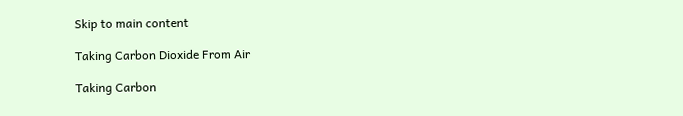Skip to main content

Taking Carbon Dioxide From Air

Taking Carbon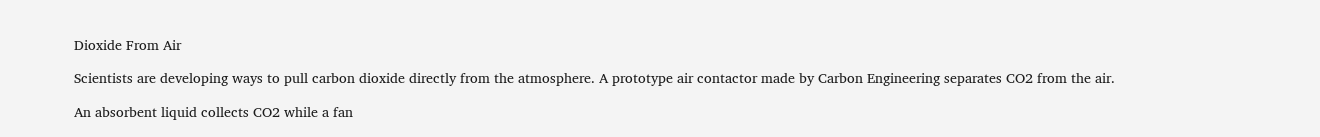Dioxide From Air

Scientists are developing ways to pull carbon dioxide directly from the atmosphere. A prototype air contactor made by Carbon Engineering separates CO2 from the air.

An absorbent liquid collects CO2 while a fan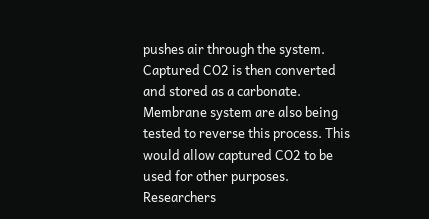pushes air through the system. Captured CO2 is then converted and stored as a carbonate. Membrane system are also being tested to reverse this process. This would allow captured CO2 to be used for other purposes. Researchers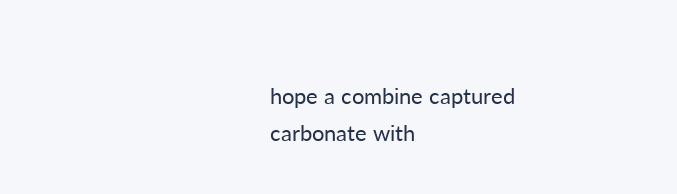hope a combine captured carbonate with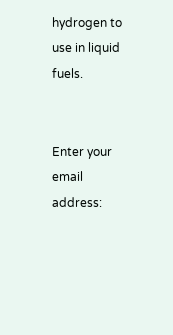hydrogen to use in liquid fuels.


Enter your email address: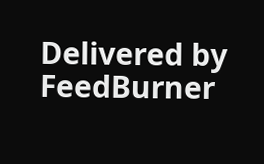Delivered by FeedBurner